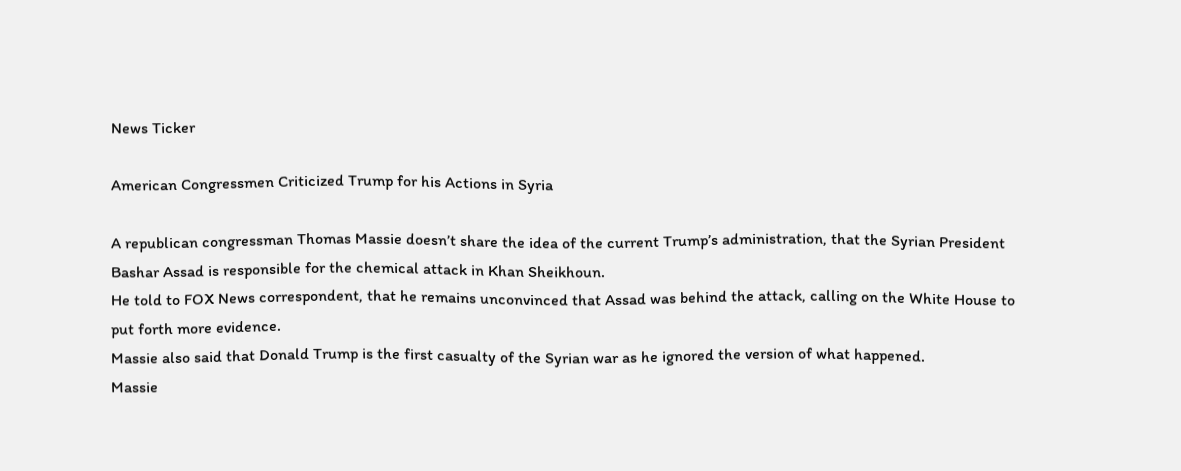News Ticker

American Congressmen Criticized Trump for his Actions in Syria

A republican congressman Thomas Massie doesn’t share the idea of the current Trump’s administration, that the Syrian President Bashar Assad is responsible for the chemical attack in Khan Sheikhoun.
He told to FOX News correspondent, that he remains unconvinced that Assad was behind the attack, calling on the White House to put forth more evidence.
Massie also said that Donald Trump is the first casualty of the Syrian war as he ignored the version of what happened.
Massie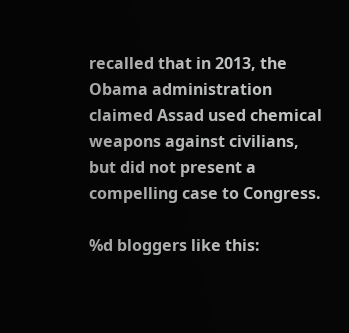recalled that in 2013, the Obama administration claimed Assad used chemical weapons against civilians, but did not present a compelling case to Congress.

%d bloggers like this: